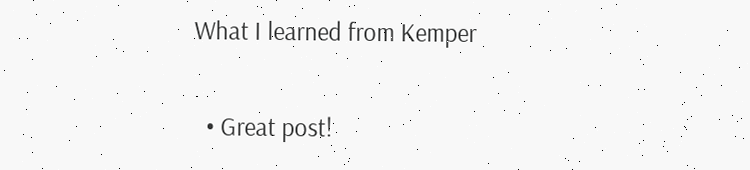What I learned from Kemper

  • Great post!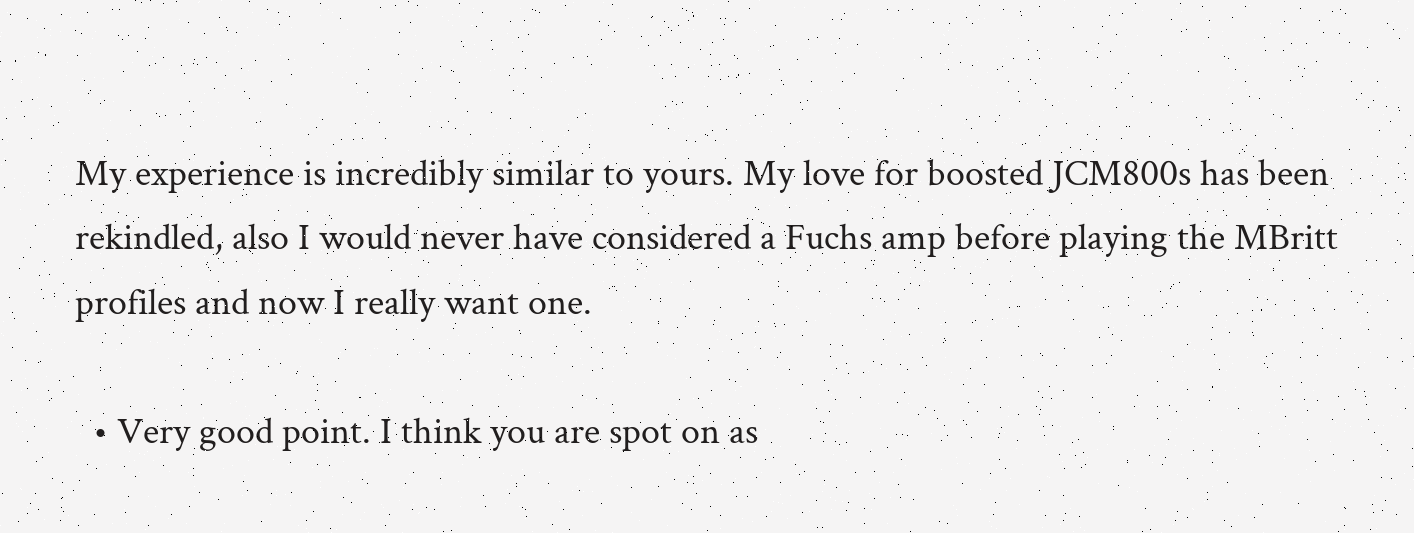My experience is incredibly similar to yours. My love for boosted JCM800s has been rekindled, also I would never have considered a Fuchs amp before playing the MBritt profiles and now I really want one.

  • Very good point. I think you are spot on as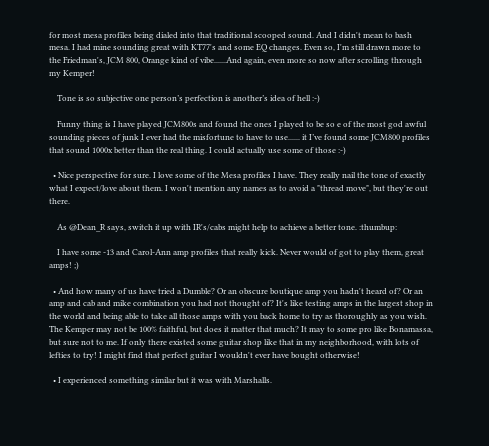for most mesa profiles being dialed into that traditional scooped sound. And I didn't mean to bash mesa. I had mine sounding great with KT77's and some EQ changes. Even so, I'm still drawn more to the Friedman's, JCM 800, Orange kind of vibe......And again, even more so now after scrolling through my Kemper!

    Tone is so subjective one person’s perfection is another’s idea of hell :-)

    Funny thing is I have played JCM800s and found the ones I played to be so e of the most god awful sounding pieces of junk I ever had the misfortune to have to use...... it I’ve found some JCM800 profiles that sound 1000x better than the real thing. I could actually use some of those :-)

  • Nice perspective for sure. I love some of the Mesa profiles I have. They really nail the tone of exactly what I expect/love about them. I won't mention any names as to avoid a "thread move", but they're out there.

    As @Dean_R says, switch it up with IR's/cabs might help to achieve a better tone. :thumbup:

    I have some -13 and Carol-Ann amp profiles that really kick. Never would of got to play them, great amps! ;)

  • And how many of us have tried a Dumble? Or an obscure boutique amp you hadn't heard of? Or an amp and cab and mike combination you had not thought of? It's like testing amps in the largest shop in the world and being able to take all those amps with you back home to try as thoroughly as you wish. The Kemper may not be 100% faithful, but does it matter that much? It may to some pro like Bonamassa, but sure not to me. If only there existed some guitar shop like that in my neighborhood, with lots of lefties to try! I might find that perfect guitar I wouldn't ever have bought otherwise!

  • I experienced something similar but it was with Marshalls.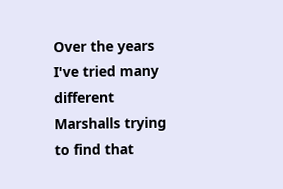Over the years I've tried many different Marshalls trying to find that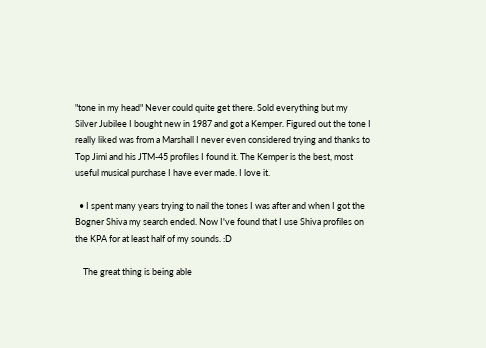"tone in my head" Never could quite get there. Sold everything but my Silver Jubilee I bought new in 1987 and got a Kemper. Figured out the tone I really liked was from a Marshall I never even considered trying and thanks to Top Jimi and his JTM-45 profiles I found it. The Kemper is the best, most useful musical purchase I have ever made. I love it.

  • I spent many years trying to nail the tones I was after and when I got the Bogner Shiva my search ended. Now I've found that I use Shiva profiles on the KPA for at least half of my sounds. :D

    The great thing is being able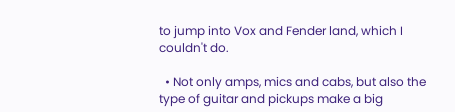to jump into Vox and Fender land, which I couldn't do.

  • Not only amps, mics and cabs, but also the type of guitar and pickups make a big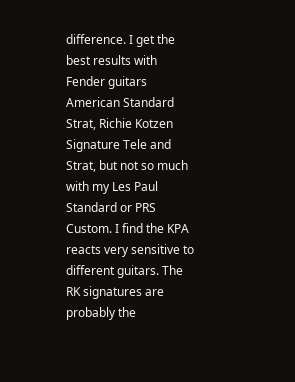difference. I get the best results with Fender guitars American Standard Strat, Richie Kotzen Signature Tele and Strat, but not so much with my Les Paul Standard or PRS Custom. I find the KPA reacts very sensitive to different guitars. The RK signatures are probably the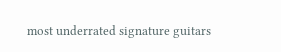most underrated signature guitars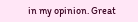in my opinion. Great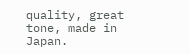quality, great tone, made in Japan.